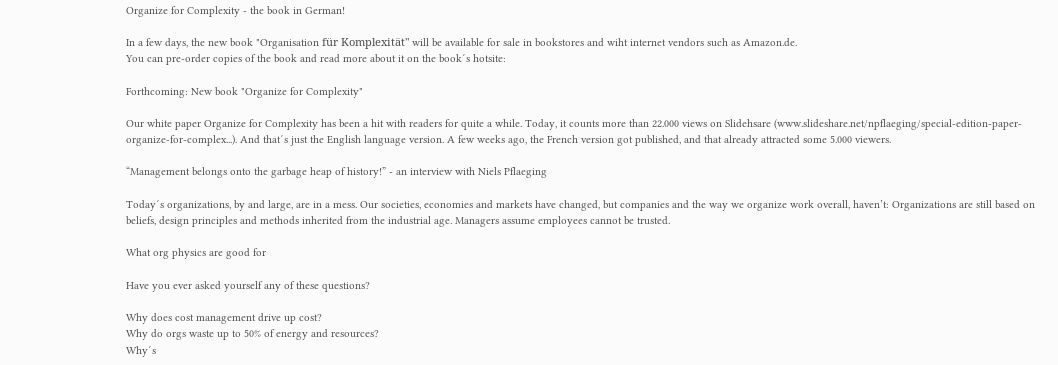Organize for Complexity - the book in German!

In a few days, the new book "Organisation für Komplexität" will be available for sale in bookstores and wiht internet vendors such as Amazon.de.
You can pre-order copies of the book and read more about it on the book´s hotsite:

Forthcoming: New book "Organize for Complexity"

Our white paper Organize for Complexity has been a hit with readers for quite a while. Today, it counts more than 22.000 views on Slidehsare (www.slideshare.net/npflaeging/special-edition-paper-organize-for-complex...). And that´s just the English language version. A few weeks ago, the French version got published, and that already attracted some 5.000 viewers.

“Management belongs onto the garbage heap of history!” - an interview with Niels Pflaeging

Today´s organizations, by and large, are in a mess. Our societies, economies and markets have changed, but companies and the way we organize work overall, haven’t: Organizations are still based on beliefs, design principles and methods inherited from the industrial age. Managers assume employees cannot be trusted.

What org physics are good for

Have you ever asked yourself any of these questions?

Why does cost management drive up cost?
Why do orgs waste up to 50% of energy and resources?
Why´s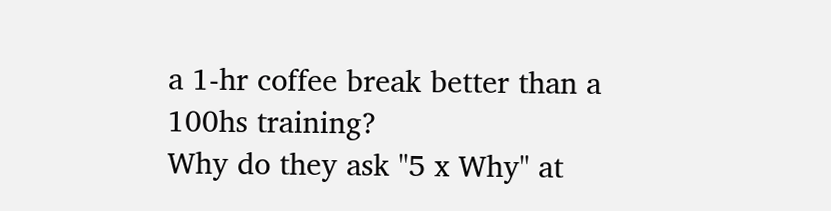a 1-hr coffee break better than a 100hs training?
Why do they ask "5 x Why" at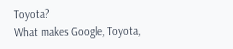Toyota?
What makes Google, Toyota,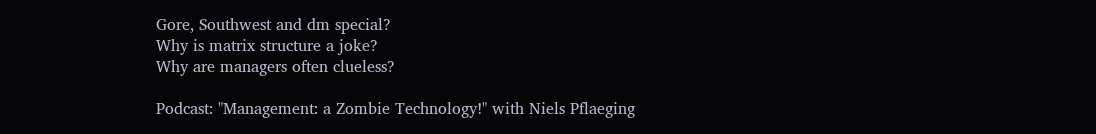Gore, Southwest and dm special?
Why is matrix structure a joke?
Why are managers often clueless?

Podcast: "Management: a Zombie Technology!" with Niels Pflaeging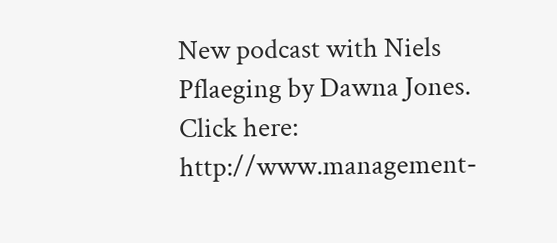New podcast with Niels Pflaeging by Dawna Jones.
Click here: http://www.management-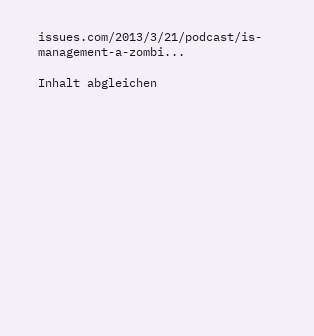issues.com/2013/3/21/podcast/is-management-a-zombi...

Inhalt abgleichen